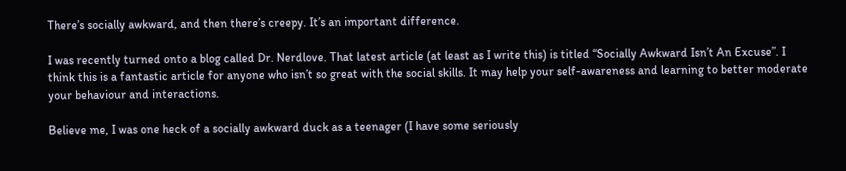There’s socially awkward, and then there’s creepy. It’s an important difference.

I was recently turned onto a blog called Dr. Nerdlove. That latest article (at least as I write this) is titled “Socially Awkward Isn’t An Excuse”. I think this is a fantastic article for anyone who isn’t so great with the social skills. It may help your self-awareness and learning to better moderate your behaviour and interactions.

Believe me, I was one heck of a socially awkward duck as a teenager (I have some seriously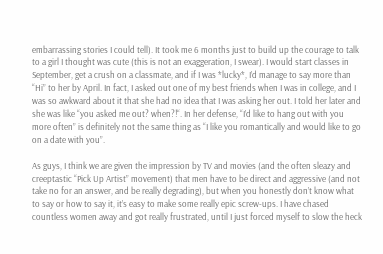embarrassing stories I could tell). It took me 6 months just to build up the courage to talk to a girl I thought was cute (this is not an exaggeration, I swear). I would start classes in September, get a crush on a classmate, and if I was *lucky*, I’d manage to say more than “Hi” to her by April. In fact, I asked out one of my best friends when I was in college, and I was so awkward about it that she had no idea that I was asking her out. I told her later and she was like “you asked me out? when?!“. In her defense, “I’d like to hang out with you more often” is definitely not the same thing as “I like you romantically and would like to go on a date with you”.

As guys, I think we are given the impression by TV and movies (and the often sleazy and creeptastic “Pick Up Artist” movement) that men have to be direct and aggressive (and not take no for an answer, and be really degrading), but when you honestly don’t know what to say or how to say it, it’s easy to make some really epic screw-ups. I have chased countless women away and got really frustrated, until I just forced myself to slow the heck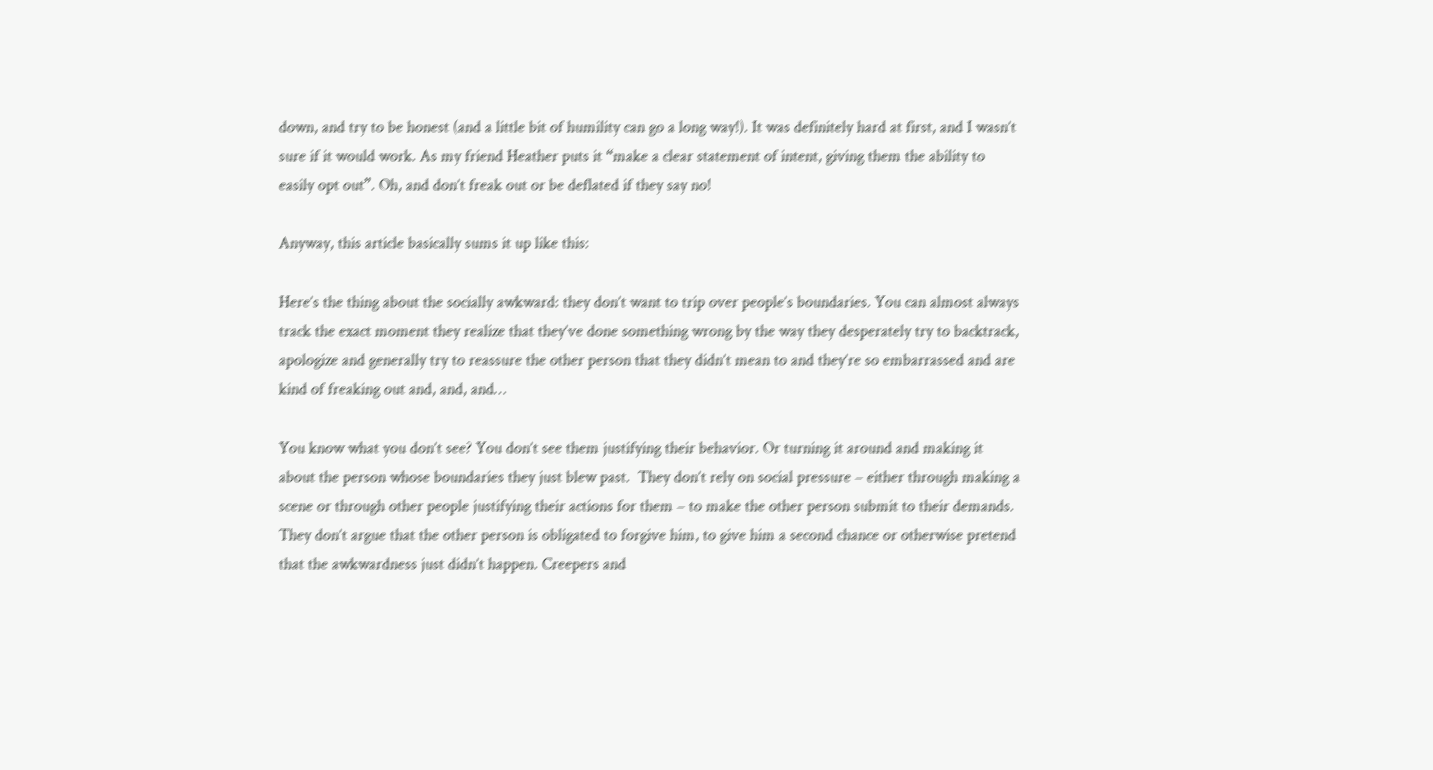down, and try to be honest (and a little bit of humility can go a long way!). It was definitely hard at first, and I wasn’t sure if it would work. As my friend Heather puts it “make a clear statement of intent, giving them the ability to easily opt out”. Oh, and don’t freak out or be deflated if they say no!

Anyway, this article basically sums it up like this:

Here’s the thing about the socially awkward: they don’t want to trip over people’s boundaries. You can almost always track the exact moment they realize that they’ve done something wrong by the way they desperately try to backtrack, apologize and generally try to reassure the other person that they didn’t mean to and they’re so embarrassed and are kind of freaking out and, and, and…

You know what you don’t see? You don’t see them justifying their behavior. Or turning it around and making it about the person whose boundaries they just blew past.  They don’t rely on social pressure – either through making a scene or through other people justifying their actions for them – to make the other person submit to their demands. They don’t argue that the other person is obligated to forgive him, to give him a second chance or otherwise pretend that the awkwardness just didn’t happen. Creepers and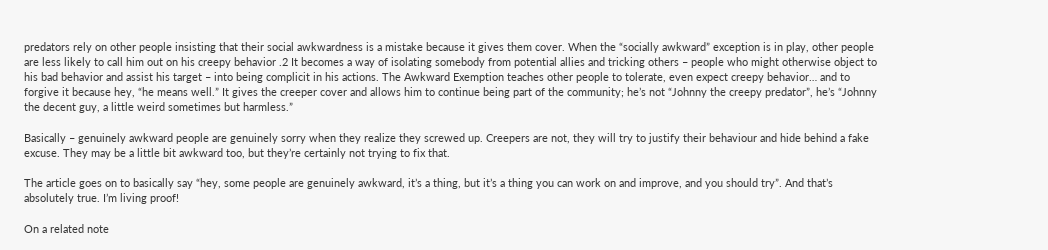predators rely on other people insisting that their social awkwardness is a mistake because it gives them cover. When the “socially awkward” exception is in play, other people are less likely to call him out on his creepy behavior .2 It becomes a way of isolating somebody from potential allies and tricking others – people who might otherwise object to his bad behavior and assist his target – into being complicit in his actions. The Awkward Exemption teaches other people to tolerate, even expect creepy behavior… and to forgive it because hey, “he means well.” It gives the creeper cover and allows him to continue being part of the community; he’s not “Johnny the creepy predator”, he’s “Johnny the decent guy, a little weird sometimes but harmless.”

Basically – genuinely awkward people are genuinely sorry when they realize they screwed up. Creepers are not, they will try to justify their behaviour and hide behind a fake excuse. They may be a little bit awkward too, but they’re certainly not trying to fix that.

The article goes on to basically say “hey, some people are genuinely awkward, it’s a thing, but it’s a thing you can work on and improve, and you should try”. And that’s absolutely true. I’m living proof!

On a related note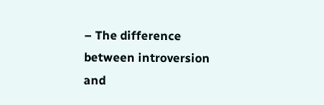– The difference between introversion and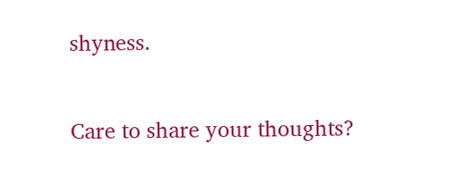shyness.

Care to share your thoughts?